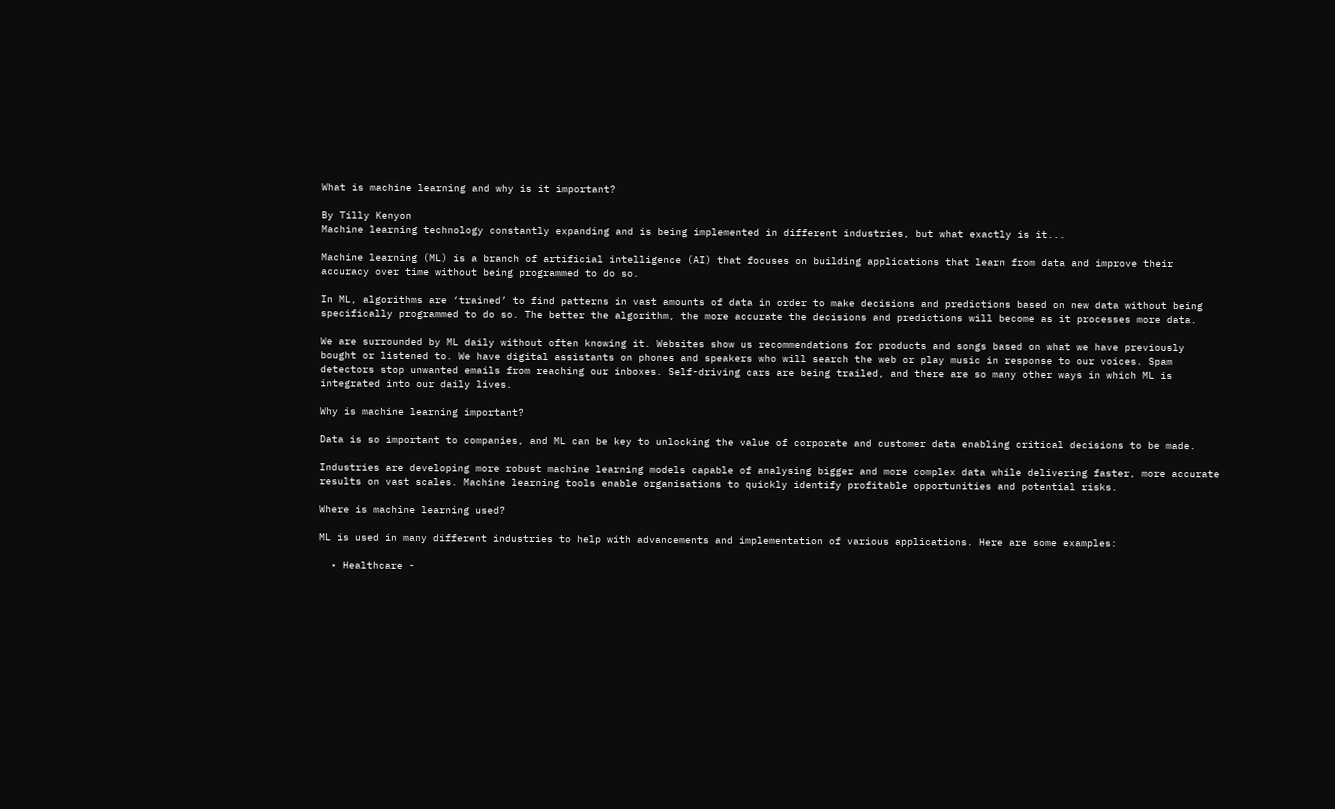What is machine learning and why is it important?

By Tilly Kenyon
Machine learning technology constantly expanding and is being implemented in different industries, but what exactly is it...

Machine learning (ML) is a branch of artificial intelligence (AI) that focuses on building applications that learn from data and improve their accuracy over time without being programmed to do so.

In ML, algorithms are ‘trained’ to find patterns in vast amounts of data in order to make decisions and predictions based on new data without being specifically programmed to do so. The better the algorithm, the more accurate the decisions and predictions will become as it processes more data.

We are surrounded by ML daily without often knowing it. Websites show us recommendations for products and songs based on what we have previously bought or listened to. We have digital assistants on phones and speakers who will search the web or play music in response to our voices. Spam detectors stop unwanted emails from reaching our inboxes. Self-driving cars are being trailed, and there are so many other ways in which ML is integrated into our daily lives.

Why is machine learning important?

Data is so important to companies, and ML can be key to unlocking the value of corporate and customer data enabling critical decisions to be made.

Industries are developing more robust machine learning models capable of analysing bigger and more complex data while delivering faster, more accurate results on vast scales. Machine learning tools enable organisations to quickly identify profitable opportunities and potential risks.

Where is machine learning used?

ML is used in many different industries to help with advancements and implementation of various applications. Here are some examples:

  • Healthcare -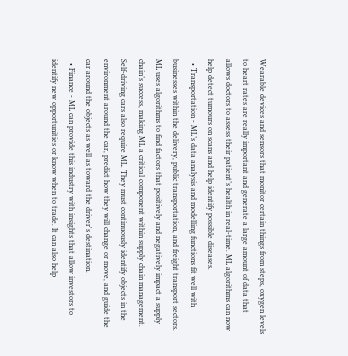Wearable devices and sensors that monitor certain things from steps, oxygen levels to heart rates are really important and generate a large amount of data that allows doctors to assess their patient’s health in real-time. ML algorithms can now help detect tumours on scans and help identify possible diseases.
  • Transportation - ML’s data analysis and modelling functions fit well with businesses within the delivery, public transportation, and freight transport sectors. ML uses algorithms to find factors that positively and negatively impact a supply chain’s success, making ML a critical component within supply chain management. Self-driving cars also require ML. They must continuously identify objects in the environment around the car, predict how they will change or move, and guide the car around the objects as well as toward the driver's destination.
  • Finance - ML can provide this industry with insights that allow investors to identify new opportunities or know when to trade. It can also help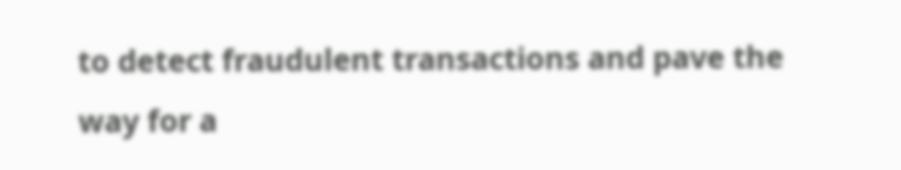to detect fraudulent transactions and pave the way for a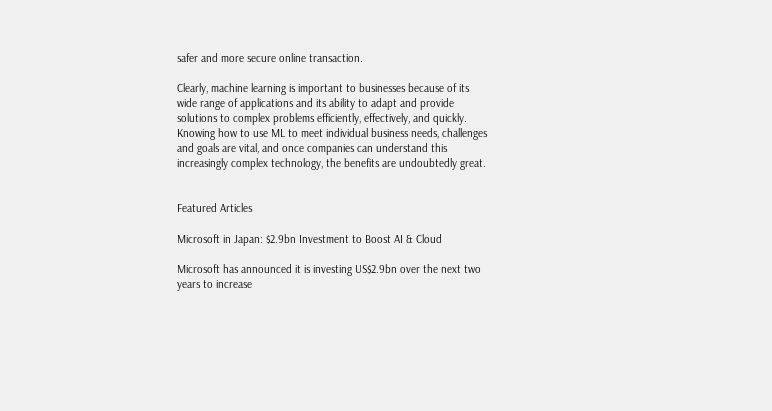safer and more secure online transaction.

Clearly, machine learning is important to businesses because of its wide range of applications and its ability to adapt and provide solutions to complex problems efficiently, effectively, and quickly. Knowing how to use ML to meet individual business needs, challenges and goals are vital, and once companies can understand this increasingly complex technology, the benefits are undoubtedly great.


Featured Articles

Microsoft in Japan: $2.9bn Investment to Boost AI & Cloud

Microsoft has announced it is investing US$2.9bn over the next two years to increase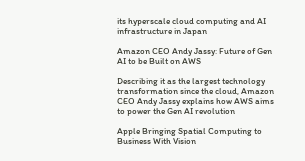its hyperscale cloud computing and AI infrastructure in Japan

Amazon CEO Andy Jassy: Future of Gen AI to be Built on AWS

Describing it as the largest technology transformation since the cloud, Amazon CEO Andy Jassy explains how AWS aims to power the Gen AI revolution

Apple Bringing Spatial Computing to Business With Vision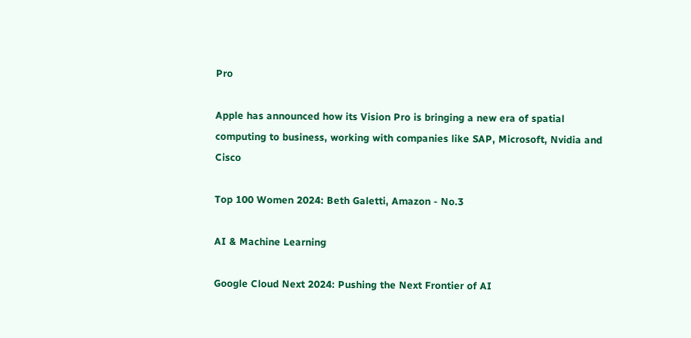Pro

Apple has announced how its Vision Pro is bringing a new era of spatial computing to business, working with companies like SAP, Microsoft, Nvidia and Cisco

Top 100 Women 2024: Beth Galetti, Amazon - No.3

AI & Machine Learning

Google Cloud Next 2024: Pushing the Next Frontier of AI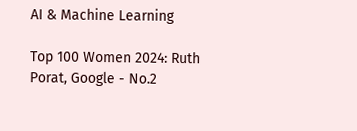AI & Machine Learning

Top 100 Women 2024: Ruth Porat, Google - No.2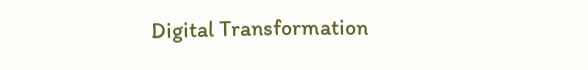Digital Transformation